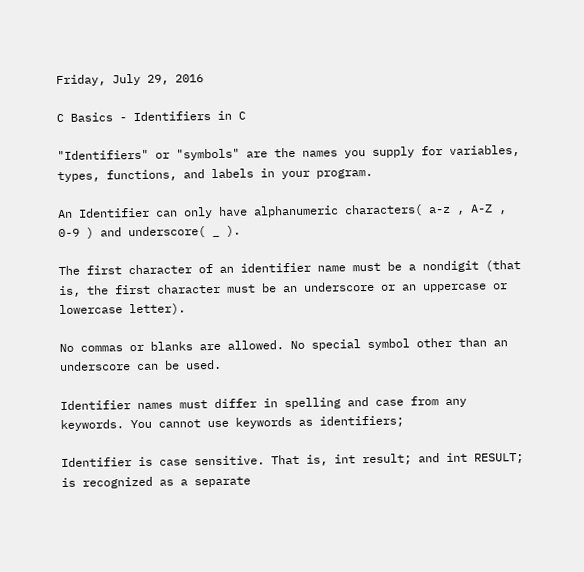Friday, July 29, 2016

C Basics - Identifiers in C

"Identifiers" or "symbols" are the names you supply for variables, types, functions, and labels in your program.

An Identifier can only have alphanumeric characters( a-z , A-Z , 0-9 ) and underscore( _ ).

The first character of an identifier name must be a nondigit (that is, the first character must be an underscore or an uppercase or lowercase letter).

No commas or blanks are allowed. No special symbol other than an underscore can be used.

Identifier names must differ in spelling and case from any keywords. You cannot use keywords as identifiers;

Identifier is case sensitive. That is, int result; and int RESULT; is recognized as a separate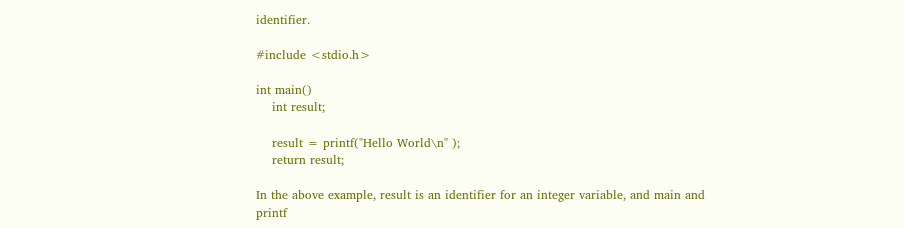identifier.

#include <stdio.h>

int main()
    int result;

    result = printf("Hello World\n" );
    return result;

In the above example, result is an identifier for an integer variable, and main and printf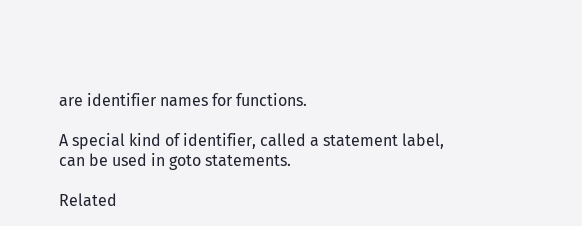are identifier names for functions.

A special kind of identifier, called a statement label, can be used in goto statements.

Related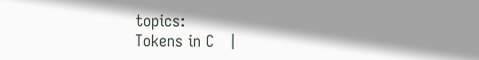topics:
Tokens in C   |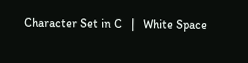Character Set in C   |   White Space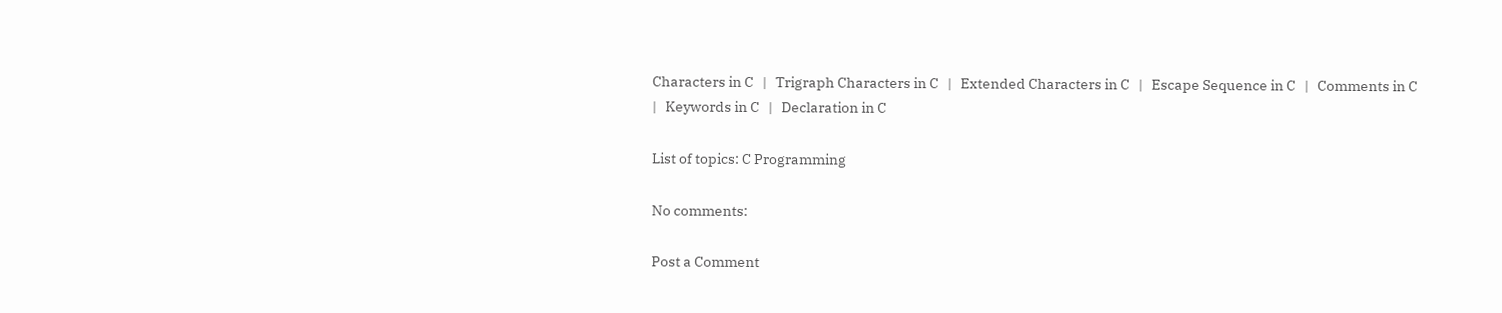Characters in C   |   Trigraph Characters in C   |   Extended Characters in C   |   Escape Sequence in C   |   Comments in C   |   Keywords in C   |   Declaration in C

List of topics: C Programming

No comments:

Post a Comment